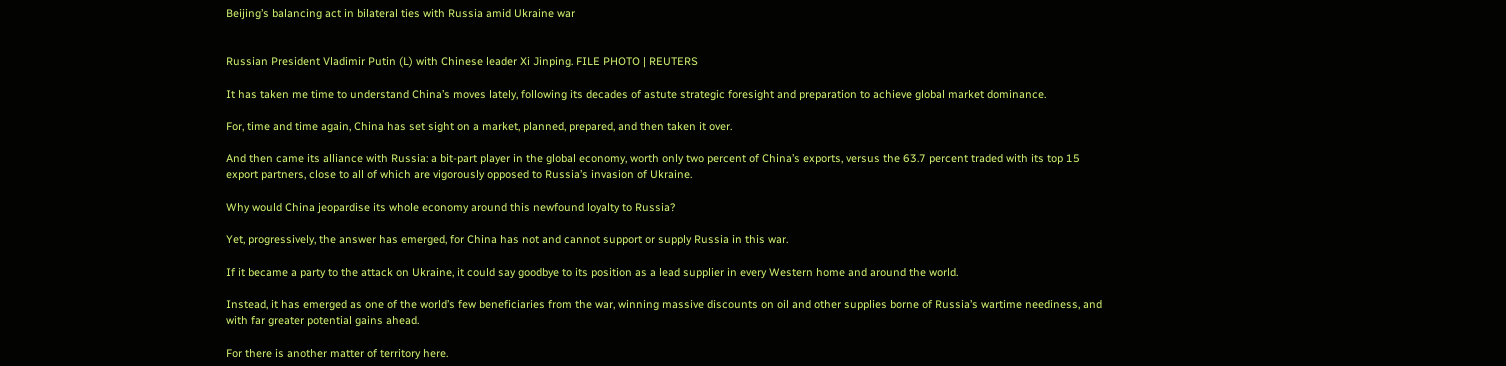Beijing’s balancing act in bilateral ties with Russia amid Ukraine war


Russian President Vladimir Putin (L) with Chinese leader Xi Jinping. FILE PHOTO | REUTERS

It has taken me time to understand China’s moves lately, following its decades of astute strategic foresight and preparation to achieve global market dominance.

For, time and time again, China has set sight on a market, planned, prepared, and then taken it over.

And then came its alliance with Russia: a bit-part player in the global economy, worth only two percent of China’s exports, versus the 63.7 percent traded with its top 15 export partners, close to all of which are vigorously opposed to Russia’s invasion of Ukraine.

Why would China jeopardise its whole economy around this newfound loyalty to Russia?

Yet, progressively, the answer has emerged, for China has not and cannot support or supply Russia in this war.

If it became a party to the attack on Ukraine, it could say goodbye to its position as a lead supplier in every Western home and around the world.

Instead, it has emerged as one of the world’s few beneficiaries from the war, winning massive discounts on oil and other supplies borne of Russia’s wartime neediness, and with far greater potential gains ahead.

For there is another matter of territory here.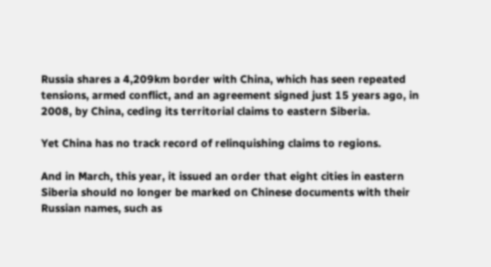Russia shares a 4,209km border with China, which has seen repeated tensions, armed conflict, and an agreement signed just 15 years ago, in 2008, by China, ceding its territorial claims to eastern Siberia.

Yet China has no track record of relinquishing claims to regions.

And in March, this year, it issued an order that eight cities in eastern Siberia should no longer be marked on Chinese documents with their Russian names, such as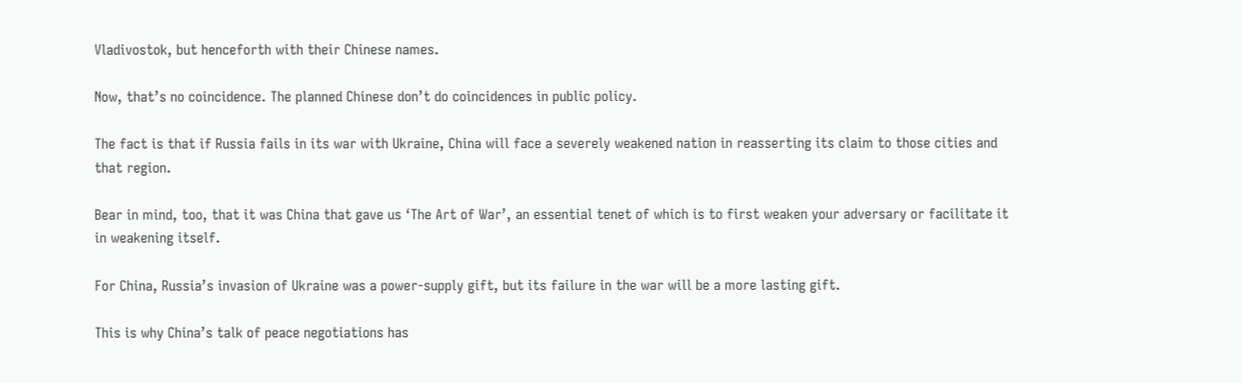Vladivostok, but henceforth with their Chinese names.

Now, that’s no coincidence. The planned Chinese don’t do coincidences in public policy.

The fact is that if Russia fails in its war with Ukraine, China will face a severely weakened nation in reasserting its claim to those cities and that region.

Bear in mind, too, that it was China that gave us ‘The Art of War’, an essential tenet of which is to first weaken your adversary or facilitate it in weakening itself.

For China, Russia’s invasion of Ukraine was a power-supply gift, but its failure in the war will be a more lasting gift.

This is why China’s talk of peace negotiations has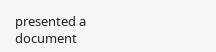presented a document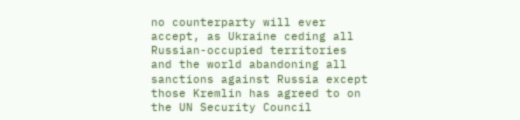no counterparty will ever accept, as Ukraine ceding all Russian-occupied territories and the world abandoning all sanctions against Russia except those Kremlin has agreed to on the UN Security Council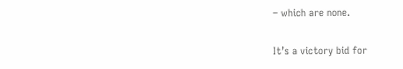– which are none.

It’s a victory bid for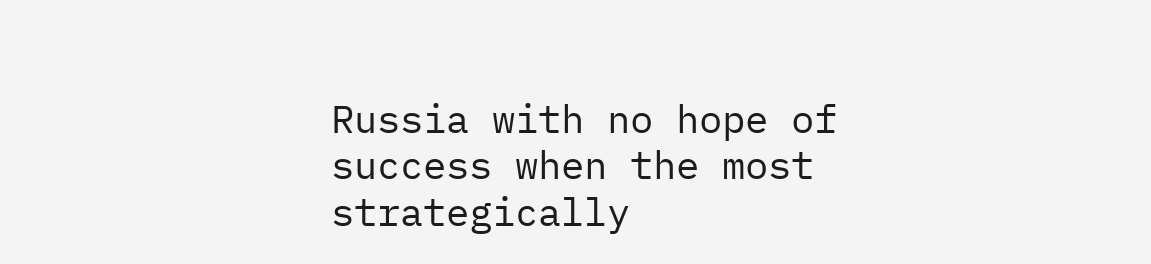Russia with no hope of success when the most strategically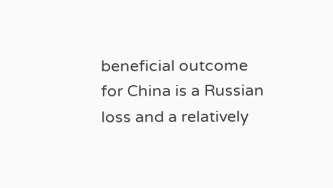beneficial outcome for China is a Russian loss and a relatively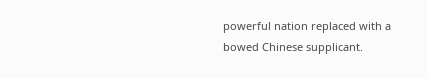powerful nation replaced with a bowed Chinese supplicant.